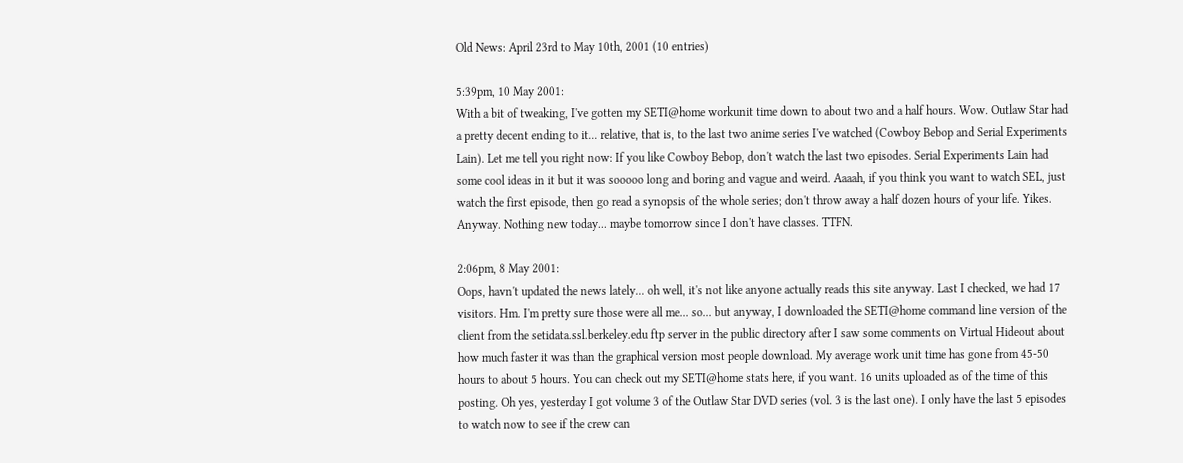Old News: April 23rd to May 10th, 2001 (10 entries)

5:39pm, 10 May 2001:
With a bit of tweaking, I've gotten my SETI@home workunit time down to about two and a half hours. Wow. Outlaw Star had a pretty decent ending to it... relative, that is, to the last two anime series I've watched (Cowboy Bebop and Serial Experiments Lain). Let me tell you right now: If you like Cowboy Bebop, don't watch the last two episodes. Serial Experiments Lain had some cool ideas in it but it was sooooo long and boring and vague and weird. Aaaah, if you think you want to watch SEL, just watch the first episode, then go read a synopsis of the whole series; don't throw away a half dozen hours of your life. Yikes. Anyway. Nothing new today... maybe tomorrow since I don't have classes. TTFN.

2:06pm, 8 May 2001:
Oops, havn't updated the news lately... oh well, it's not like anyone actually reads this site anyway. Last I checked, we had 17 visitors. Hm. I'm pretty sure those were all me... so... but anyway, I downloaded the SETI@home command line version of the client from the setidata.ssl.berkeley.edu ftp server in the public directory after I saw some comments on Virtual Hideout about how much faster it was than the graphical version most people download. My average work unit time has gone from 45-50 hours to about 5 hours. You can check out my SETI@home stats here, if you want. 16 units uploaded as of the time of this posting. Oh yes, yesterday I got volume 3 of the Outlaw Star DVD series (vol. 3 is the last one). I only have the last 5 episodes to watch now to see if the crew can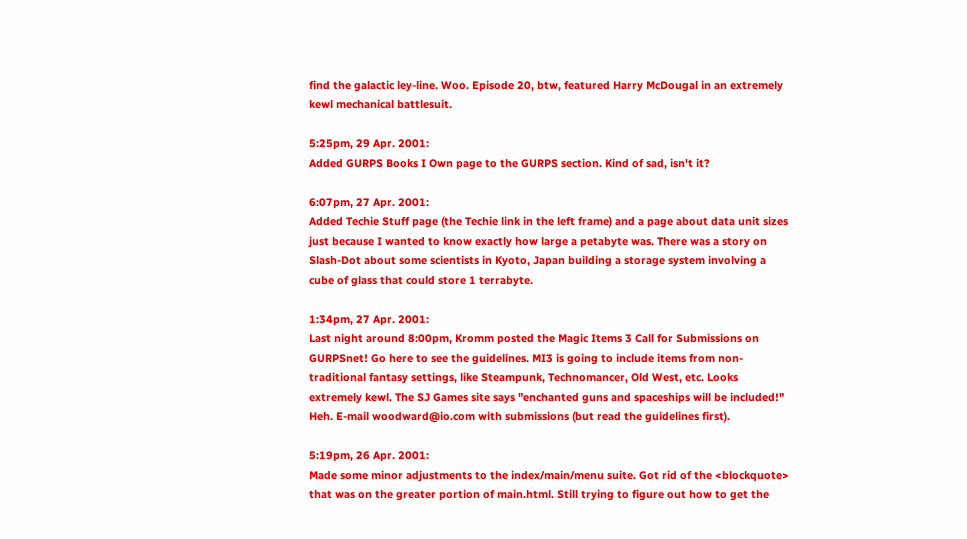find the galactic ley-line. Woo. Episode 20, btw, featured Harry McDougal in an extremely kewl mechanical battlesuit.

5:25pm, 29 Apr. 2001:
Added GURPS Books I Own page to the GURPS section. Kind of sad, isn't it?

6:07pm, 27 Apr. 2001:
Added Techie Stuff page (the Techie link in the left frame) and a page about data unit sizes just because I wanted to know exactly how large a petabyte was. There was a story on Slash-Dot about some scientists in Kyoto, Japan building a storage system involving a cube of glass that could store 1 terrabyte.

1:34pm, 27 Apr. 2001:
Last night around 8:00pm, Kromm posted the Magic Items 3 Call for Submissions on GURPSnet! Go here to see the guidelines. MI3 is going to include items from non-traditional fantasy settings, like Steampunk, Technomancer, Old West, etc. Looks extremely kewl. The SJ Games site says "enchanted guns and spaceships will be included!" Heh. E-mail woodward@io.com with submissions (but read the guidelines first).

5:19pm, 26 Apr. 2001:
Made some minor adjustments to the index/main/menu suite. Got rid of the <blockquote> that was on the greater portion of main.html. Still trying to figure out how to get the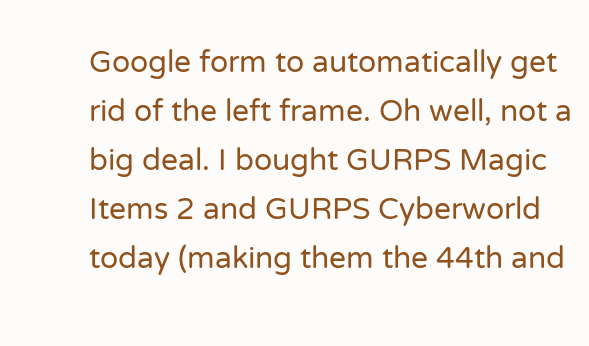Google form to automatically get rid of the left frame. Oh well, not a big deal. I bought GURPS Magic Items 2 and GURPS Cyberworld today (making them the 44th and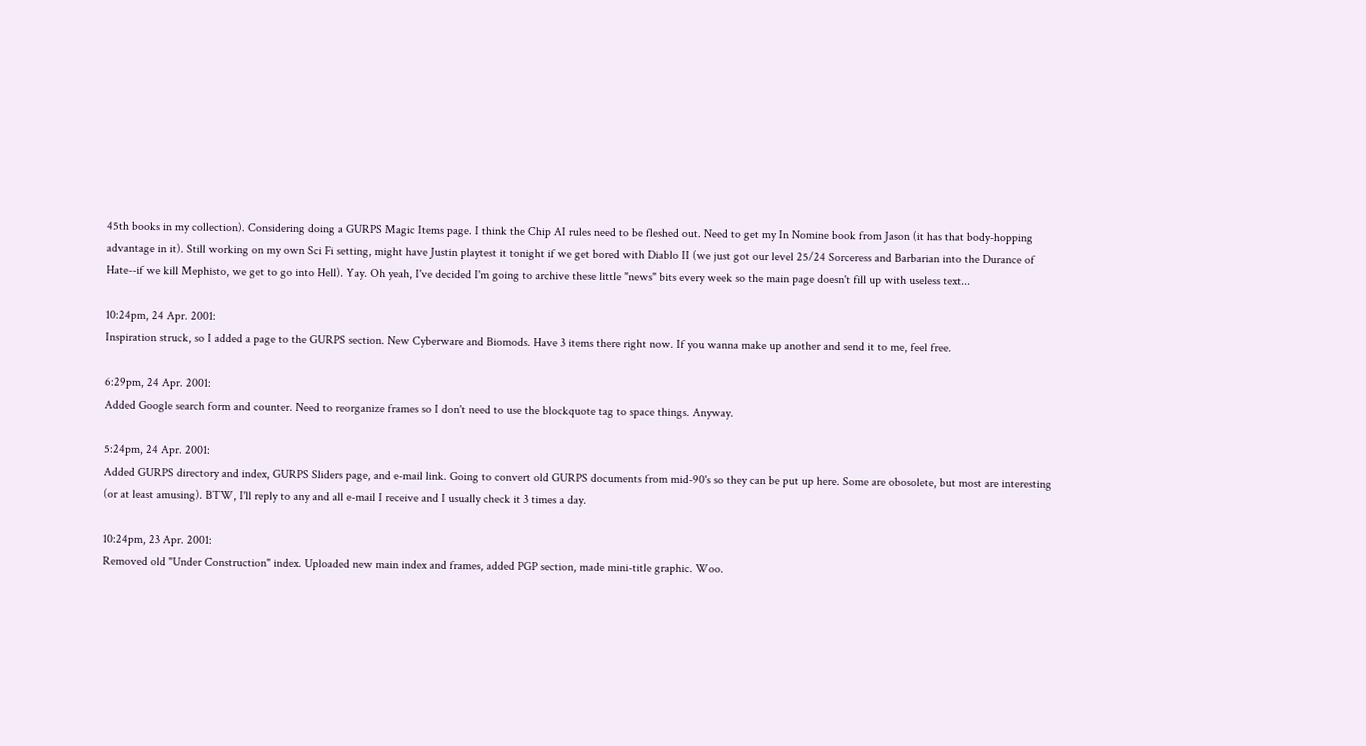45th books in my collection). Considering doing a GURPS Magic Items page. I think the Chip AI rules need to be fleshed out. Need to get my In Nomine book from Jason (it has that body-hopping advantage in it). Still working on my own Sci Fi setting, might have Justin playtest it tonight if we get bored with Diablo II (we just got our level 25/24 Sorceress and Barbarian into the Durance of Hate--if we kill Mephisto, we get to go into Hell). Yay. Oh yeah, I've decided I'm going to archive these little "news" bits every week so the main page doesn't fill up with useless text...

10:24pm, 24 Apr. 2001:
Inspiration struck, so I added a page to the GURPS section. New Cyberware and Biomods. Have 3 items there right now. If you wanna make up another and send it to me, feel free.

6:29pm, 24 Apr. 2001:
Added Google search form and counter. Need to reorganize frames so I don't need to use the blockquote tag to space things. Anyway.

5:24pm, 24 Apr. 2001:
Added GURPS directory and index, GURPS Sliders page, and e-mail link. Going to convert old GURPS documents from mid-90's so they can be put up here. Some are obosolete, but most are interesting (or at least amusing). BTW, I'll reply to any and all e-mail I receive and I usually check it 3 times a day.

10:24pm, 23 Apr. 2001:
Removed old "Under Construction" index. Uploaded new main index and frames, added PGP section, made mini-title graphic. Woo.